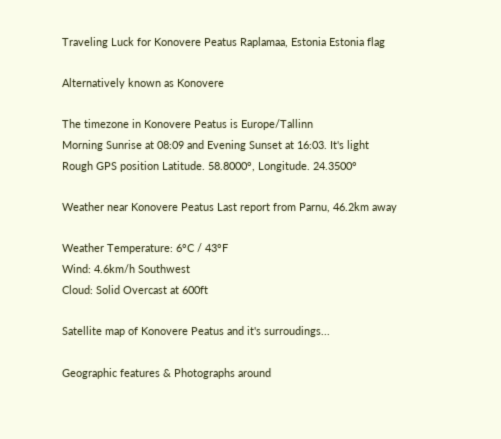Traveling Luck for Konovere Peatus Raplamaa, Estonia Estonia flag

Alternatively known as Konovere

The timezone in Konovere Peatus is Europe/Tallinn
Morning Sunrise at 08:09 and Evening Sunset at 16:03. It's light
Rough GPS position Latitude. 58.8000°, Longitude. 24.3500°

Weather near Konovere Peatus Last report from Parnu, 46.2km away

Weather Temperature: 6°C / 43°F
Wind: 4.6km/h Southwest
Cloud: Solid Overcast at 600ft

Satellite map of Konovere Peatus and it's surroudings...

Geographic features & Photographs around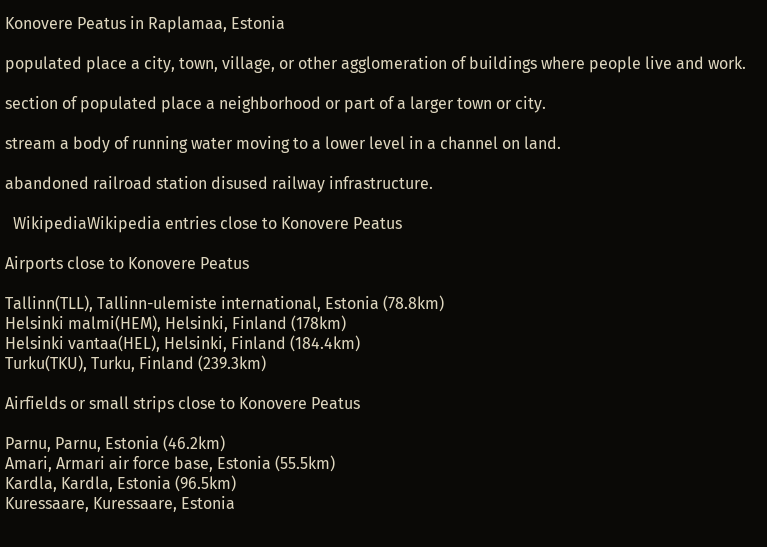Konovere Peatus in Raplamaa, Estonia

populated place a city, town, village, or other agglomeration of buildings where people live and work.

section of populated place a neighborhood or part of a larger town or city.

stream a body of running water moving to a lower level in a channel on land.

abandoned railroad station disused railway infrastructure.

  WikipediaWikipedia entries close to Konovere Peatus

Airports close to Konovere Peatus

Tallinn(TLL), Tallinn-ulemiste international, Estonia (78.8km)
Helsinki malmi(HEM), Helsinki, Finland (178km)
Helsinki vantaa(HEL), Helsinki, Finland (184.4km)
Turku(TKU), Turku, Finland (239.3km)

Airfields or small strips close to Konovere Peatus

Parnu, Parnu, Estonia (46.2km)
Amari, Armari air force base, Estonia (55.5km)
Kardla, Kardla, Estonia (96.5km)
Kuressaare, Kuressaare, Estonia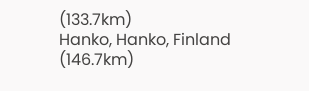(133.7km)
Hanko, Hanko, Finland (146.7km)